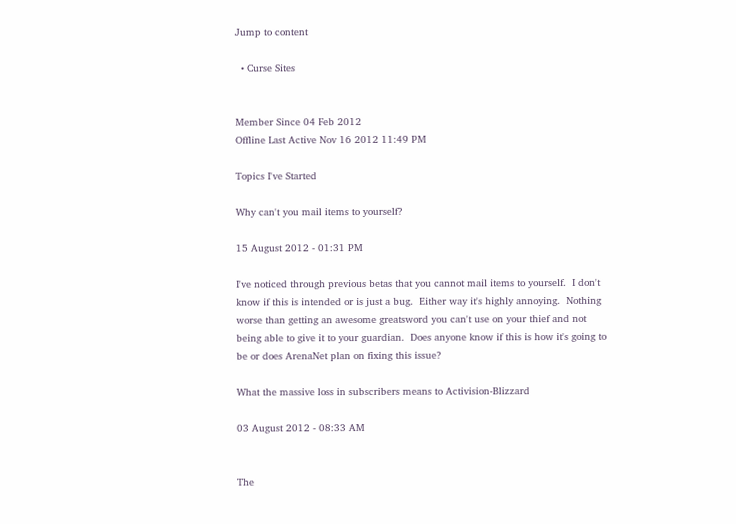Jump to content

  • Curse Sites


Member Since 04 Feb 2012
Offline Last Active Nov 16 2012 11:49 PM

Topics I've Started

Why can't you mail items to yourself?

15 August 2012 - 01:31 PM

I've noticed through previous betas that you cannot mail items to yourself.  I don't know if this is intended or is just a bug.  Either way it's highly annoying.  Nothing worse than getting an awesome greatsword you can't use on your thief and not being able to give it to your guardian.  Does anyone know if this is how it's going to be or does ArenaNet plan on fixing this issue?

What the massive loss in subscribers means to Activision-Blizzard

03 August 2012 - 08:33 AM


The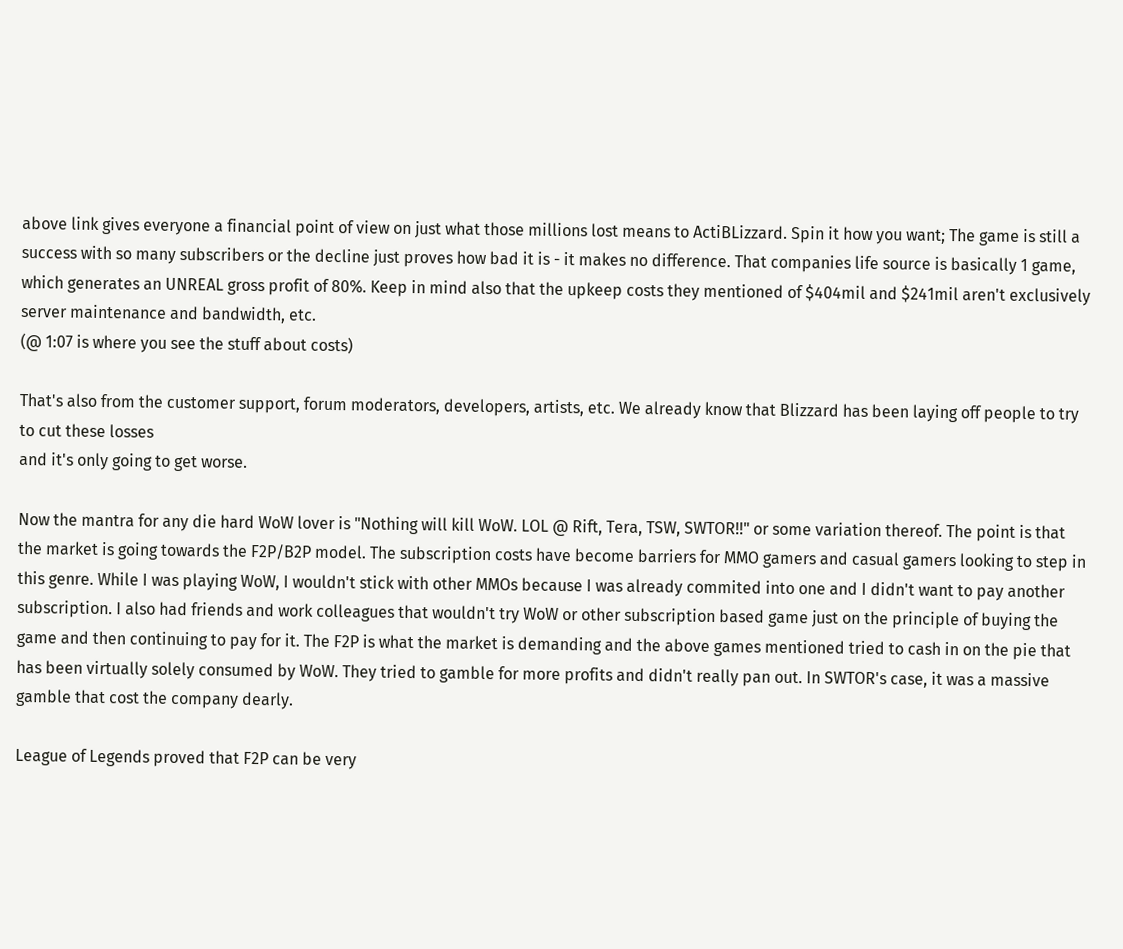above link gives everyone a financial point of view on just what those millions lost means to ActiBLizzard. Spin it how you want; The game is still a success with so many subscribers or the decline just proves how bad it is - it makes no difference. That companies life source is basically 1 game, which generates an UNREAL gross profit of 80%. Keep in mind also that the upkeep costs they mentioned of $404mil and $241mil aren't exclusively server maintenance and bandwidth, etc.
(@ 1:07 is where you see the stuff about costs)

That's also from the customer support, forum moderators, developers, artists, etc. We already know that Blizzard has been laying off people to try to cut these losses
and it's only going to get worse.

Now the mantra for any die hard WoW lover is "Nothing will kill WoW. LOL @ Rift, Tera, TSW, SWTOR!!" or some variation thereof. The point is that the market is going towards the F2P/B2P model. The subscription costs have become barriers for MMO gamers and casual gamers looking to step in this genre. While I was playing WoW, I wouldn't stick with other MMOs because I was already commited into one and I didn't want to pay another subscription. I also had friends and work colleagues that wouldn't try WoW or other subscription based game just on the principle of buying the game and then continuing to pay for it. The F2P is what the market is demanding and the above games mentioned tried to cash in on the pie that has been virtually solely consumed by WoW. They tried to gamble for more profits and didn't really pan out. In SWTOR's case, it was a massive gamble that cost the company dearly.

League of Legends proved that F2P can be very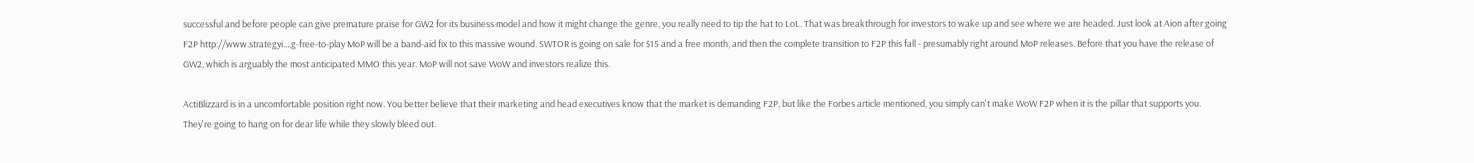successful and before people can give premature praise for GW2 for its business model and how it might change the genre, you really need to tip the hat to LoL. That was breakthrough for investors to wake up and see where we are headed. Just look at Aion after going F2P http://www.strategyi....g-free-to-play MoP will be a band-aid fix to this massive wound. SWTOR is going on sale for $15 and a free month, and then the complete transition to F2P this fall - presumably right around MoP releases. Before that you have the release of GW2, which is arguably the most anticipated MMO this year. MoP will not save WoW and investors realize this.

ActiBlizzard is in a uncomfortable position right now. You better believe that their marketing and head executives know that the market is demanding F2P, but like the Forbes article mentioned, you simply can't make WoW F2P when it is the pillar that supports you. They're going to hang on for dear life while they slowly bleed out.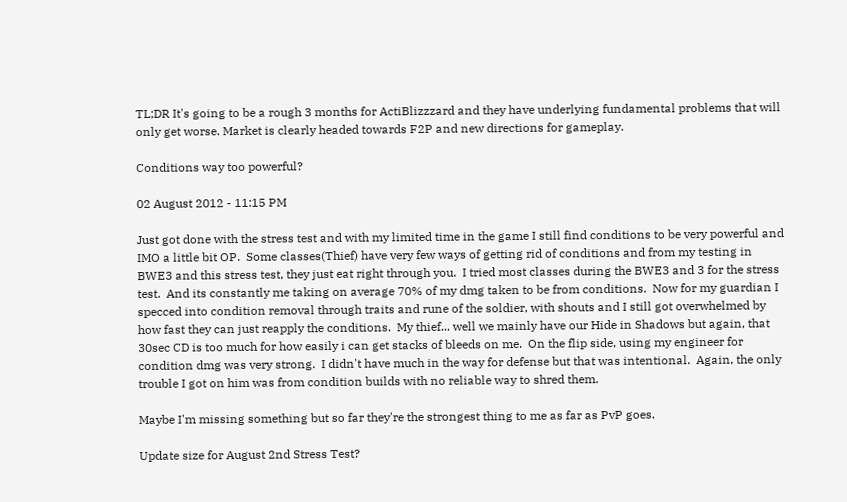TL;DR It's going to be a rough 3 months for ActiBlizzzard and they have underlying fundamental problems that will only get worse. Market is clearly headed towards F2P and new directions for gameplay.

Conditions way too powerful?

02 August 2012 - 11:15 PM

Just got done with the stress test and with my limited time in the game I still find conditions to be very powerful and IMO a little bit OP.  Some classes(Thief) have very few ways of getting rid of conditions and from my testing in BWE3 and this stress test, they just eat right through you.  I tried most classes during the BWE3 and 3 for the stress test.  And its constantly me taking on average 70% of my dmg taken to be from conditions.  Now for my guardian I specced into condition removal through traits and rune of the soldier, with shouts and I still got overwhelmed by how fast they can just reapply the conditions.  My thief... well we mainly have our Hide in Shadows but again, that 30sec CD is too much for how easily i can get stacks of bleeds on me.  On the flip side, using my engineer for condition dmg was very strong.  I didn't have much in the way for defense but that was intentional.  Again, the only trouble I got on him was from condition builds with no reliable way to shred them.

Maybe I'm missing something but so far they're the strongest thing to me as far as PvP goes.

Update size for August 2nd Stress Test?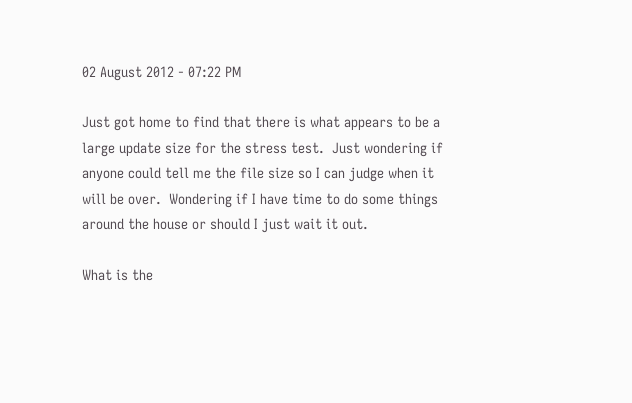02 August 2012 - 07:22 PM

Just got home to find that there is what appears to be a large update size for the stress test.  Just wondering if anyone could tell me the file size so I can judge when it will be over.  Wondering if I have time to do some things around the house or should I just wait it out.

What is the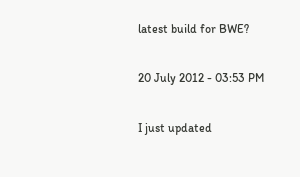latest build for BWE?

20 July 2012 - 03:53 PM

I just updated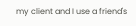my client and I use a friend's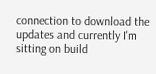connection to download the updates and currently I'm sitting on build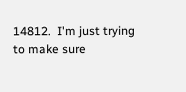14812.  I'm just trying to make sure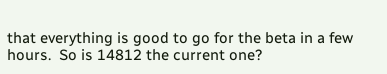that everything is good to go for the beta in a few hours.  So is 14812 the current one?